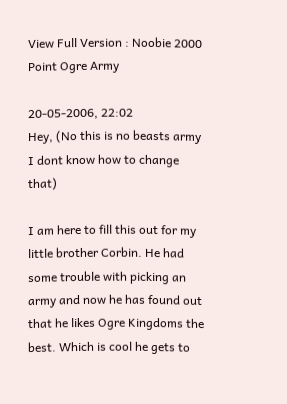View Full Version : Noobie 2000 Point Ogre Army

20-05-2006, 22:02
Hey, (No this is no beasts army I dont know how to change that)

I am here to fill this out for my little brother Corbin. He had some trouble with picking an army and now he has found out that he likes Ogre Kingdoms the best. Which is cool he gets to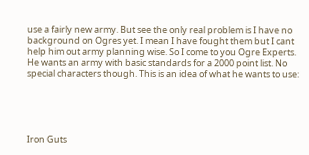use a fairly new army. But see the only real problem is I have no background on Ogres yet. I mean I have fought them but I cant help him out army planning wise. So I come to you Ogre Experts. He wants an army with basic standards for a 2000 point list. No special characters though. This is an idea of what he wants to use:





Iron Guts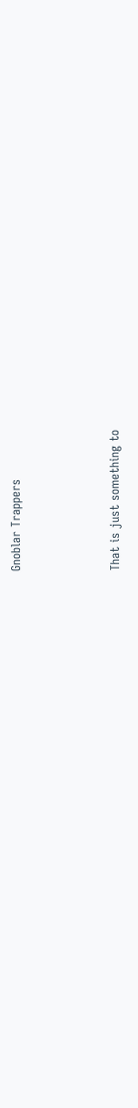Gnoblar Trappers



That is just something to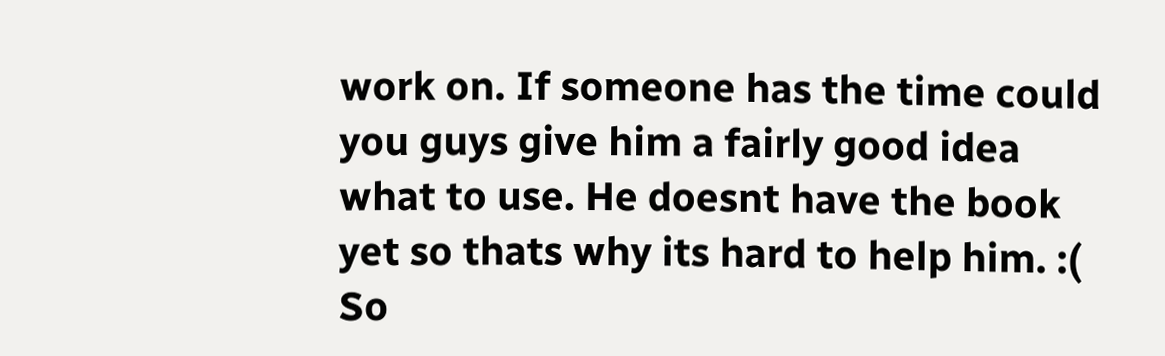work on. If someone has the time could you guys give him a fairly good idea what to use. He doesnt have the book yet so thats why its hard to help him. :( So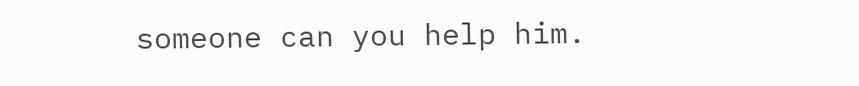someone can you help him.